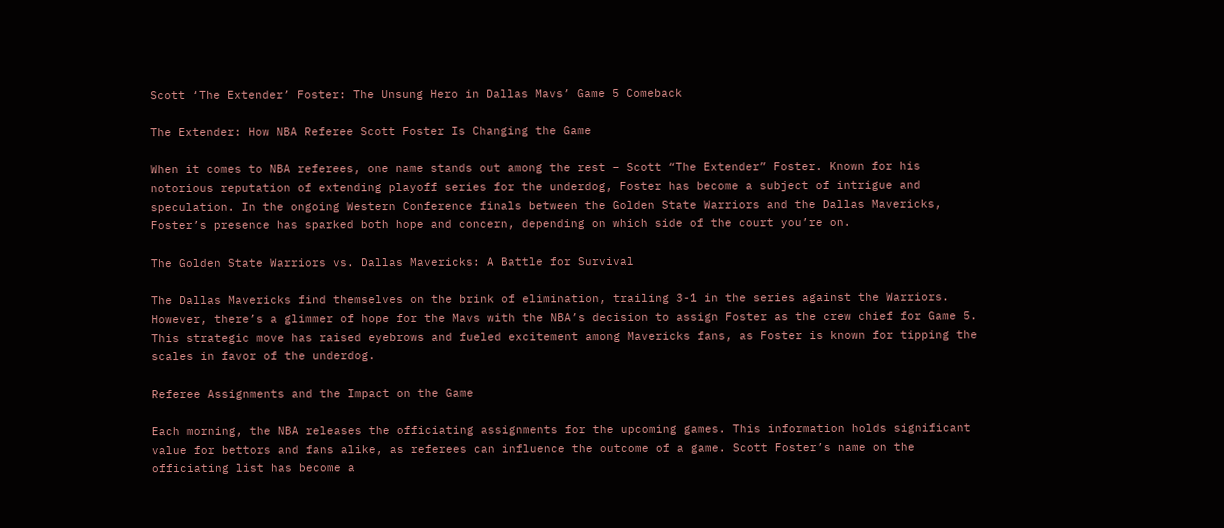Scott ‘The Extender’ Foster: The Unsung Hero in Dallas Mavs’ Game 5 Comeback

The Extender: How NBA Referee Scott Foster Is Changing the Game

When it comes to NBA referees, one name stands out among the rest – Scott “The Extender” Foster. Known for his notorious reputation of extending playoff series for the underdog, Foster has become a subject of intrigue and speculation. In the ongoing Western Conference finals between the Golden State Warriors and the Dallas Mavericks, Foster’s presence has sparked both hope and concern, depending on which side of the court you’re on.

The Golden State Warriors vs. Dallas Mavericks: A Battle for Survival

The Dallas Mavericks find themselves on the brink of elimination, trailing 3-1 in the series against the Warriors. However, there’s a glimmer of hope for the Mavs with the NBA’s decision to assign Foster as the crew chief for Game 5. This strategic move has raised eyebrows and fueled excitement among Mavericks fans, as Foster is known for tipping the scales in favor of the underdog.

Referee Assignments and the Impact on the Game

Each morning, the NBA releases the officiating assignments for the upcoming games. This information holds significant value for bettors and fans alike, as referees can influence the outcome of a game. Scott Foster’s name on the officiating list has become a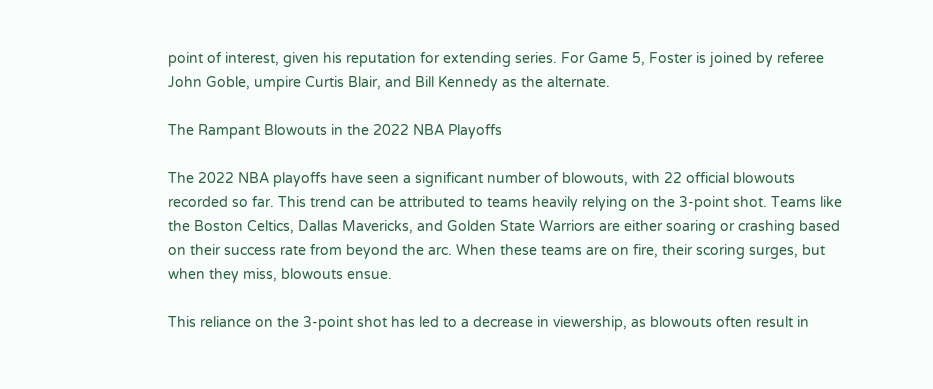point of interest, given his reputation for extending series. For Game 5, Foster is joined by referee John Goble, umpire Curtis Blair, and Bill Kennedy as the alternate.

The Rampant Blowouts in the 2022 NBA Playoffs

The 2022 NBA playoffs have seen a significant number of blowouts, with 22 official blowouts recorded so far. This trend can be attributed to teams heavily relying on the 3-point shot. Teams like the Boston Celtics, Dallas Mavericks, and Golden State Warriors are either soaring or crashing based on their success rate from beyond the arc. When these teams are on fire, their scoring surges, but when they miss, blowouts ensue.

This reliance on the 3-point shot has led to a decrease in viewership, as blowouts often result in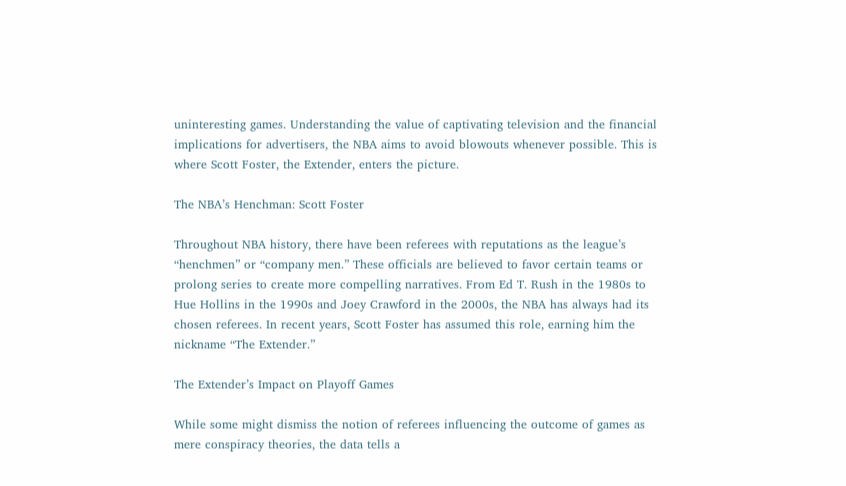uninteresting games. Understanding the value of captivating television and the financial implications for advertisers, the NBA aims to avoid blowouts whenever possible. This is where Scott Foster, the Extender, enters the picture.

The NBA’s Henchman: Scott Foster

Throughout NBA history, there have been referees with reputations as the league’s “henchmen” or “company men.” These officials are believed to favor certain teams or prolong series to create more compelling narratives. From Ed T. Rush in the 1980s to Hue Hollins in the 1990s and Joey Crawford in the 2000s, the NBA has always had its chosen referees. In recent years, Scott Foster has assumed this role, earning him the nickname “The Extender.”

The Extender’s Impact on Playoff Games

While some might dismiss the notion of referees influencing the outcome of games as mere conspiracy theories, the data tells a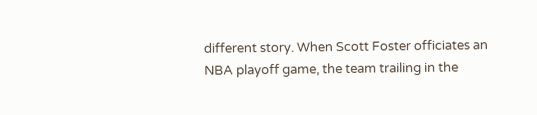different story. When Scott Foster officiates an NBA playoff game, the team trailing in the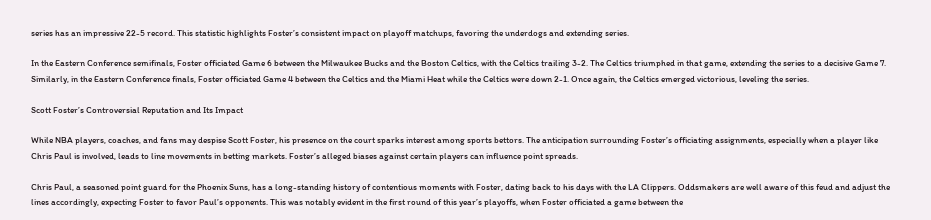series has an impressive 22-5 record. This statistic highlights Foster’s consistent impact on playoff matchups, favoring the underdogs and extending series.

In the Eastern Conference semifinals, Foster officiated Game 6 between the Milwaukee Bucks and the Boston Celtics, with the Celtics trailing 3-2. The Celtics triumphed in that game, extending the series to a decisive Game 7. Similarly, in the Eastern Conference finals, Foster officiated Game 4 between the Celtics and the Miami Heat while the Celtics were down 2-1. Once again, the Celtics emerged victorious, leveling the series.

Scott Foster’s Controversial Reputation and Its Impact

While NBA players, coaches, and fans may despise Scott Foster, his presence on the court sparks interest among sports bettors. The anticipation surrounding Foster’s officiating assignments, especially when a player like Chris Paul is involved, leads to line movements in betting markets. Foster’s alleged biases against certain players can influence point spreads.

Chris Paul, a seasoned point guard for the Phoenix Suns, has a long-standing history of contentious moments with Foster, dating back to his days with the LA Clippers. Oddsmakers are well aware of this feud and adjust the lines accordingly, expecting Foster to favor Paul’s opponents. This was notably evident in the first round of this year’s playoffs, when Foster officiated a game between the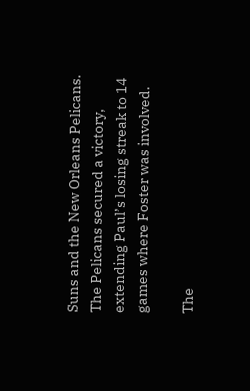Suns and the New Orleans Pelicans. The Pelicans secured a victory, extending Paul’s losing streak to 14 games where Foster was involved.

The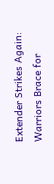Extender Strikes Again: Warriors Brace for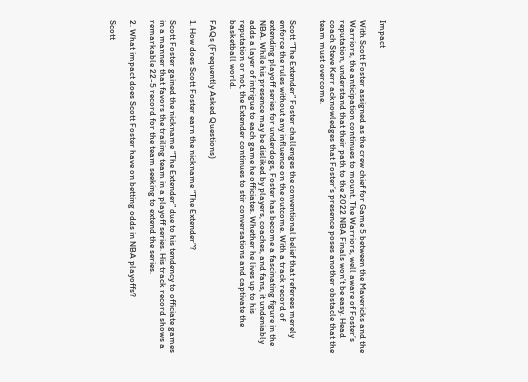Impact

With Scott Foster assigned as the crew chief for Game 5 between the Mavericks and the Warriors, the anticipation continues to mount. The Warriors, well aware of Foster’s reputation, understand that their path to the 2022 NBA Finals won’t be easy. Head coach Steve Kerr acknowledges that Foster’s presence poses another obstacle that the team must overcome.


Scott “The Extender” Foster challenges the conventional belief that referees merely enforce the rules without any influence on the outcome. With a track record of extending playoff series for underdogs, Foster has become a fascinating figure in the NBA. While his presence may be disliked by players, coaches, and fans, it undeniably adds a layer of intrigue to each game he officiates. Whether he lives up to his reputation or not, the Extender continues to stir conversations and captivate the basketball world.

FAQs (Frequently Asked Questions)

1. How does Scott Foster earn the nickname “The Extender”?

Scott Foster gained the nickname “The Extender” due to his tendency to officiate games in a manner that favors the trailing team in a playoff series. His track record shows a remarkable 22-5 record for the team seeking to extend the series.

2. What impact does Scott Foster have on betting odds in NBA playoffs?

Scott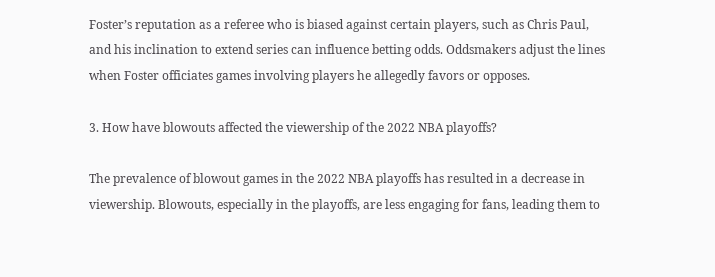Foster’s reputation as a referee who is biased against certain players, such as Chris Paul, and his inclination to extend series can influence betting odds. Oddsmakers adjust the lines when Foster officiates games involving players he allegedly favors or opposes.

3. How have blowouts affected the viewership of the 2022 NBA playoffs?

The prevalence of blowout games in the 2022 NBA playoffs has resulted in a decrease in viewership. Blowouts, especially in the playoffs, are less engaging for fans, leading them to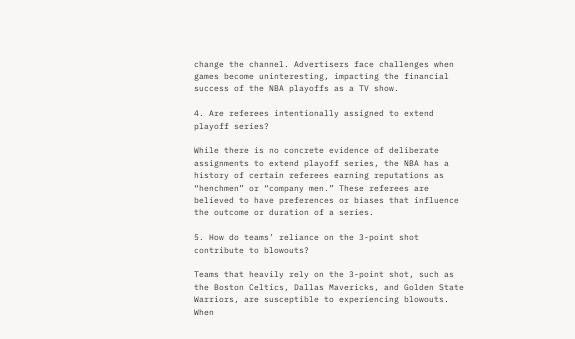change the channel. Advertisers face challenges when games become uninteresting, impacting the financial success of the NBA playoffs as a TV show.

4. Are referees intentionally assigned to extend playoff series?

While there is no concrete evidence of deliberate assignments to extend playoff series, the NBA has a history of certain referees earning reputations as “henchmen” or “company men.” These referees are believed to have preferences or biases that influence the outcome or duration of a series.

5. How do teams’ reliance on the 3-point shot contribute to blowouts?

Teams that heavily rely on the 3-point shot, such as the Boston Celtics, Dallas Mavericks, and Golden State Warriors, are susceptible to experiencing blowouts. When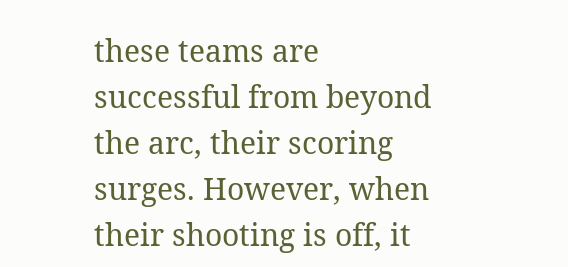these teams are successful from beyond the arc, their scoring surges. However, when their shooting is off, it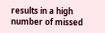results in a high number of missed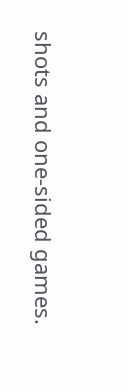shots and one-sided games.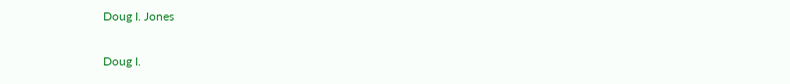Doug I. Jones

Doug I.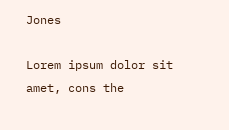Jones

Lorem ipsum dolor sit amet, cons the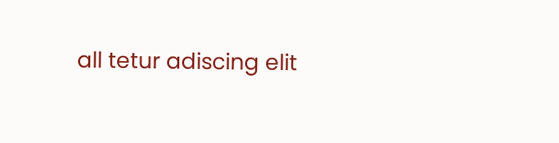all tetur adiscing elit